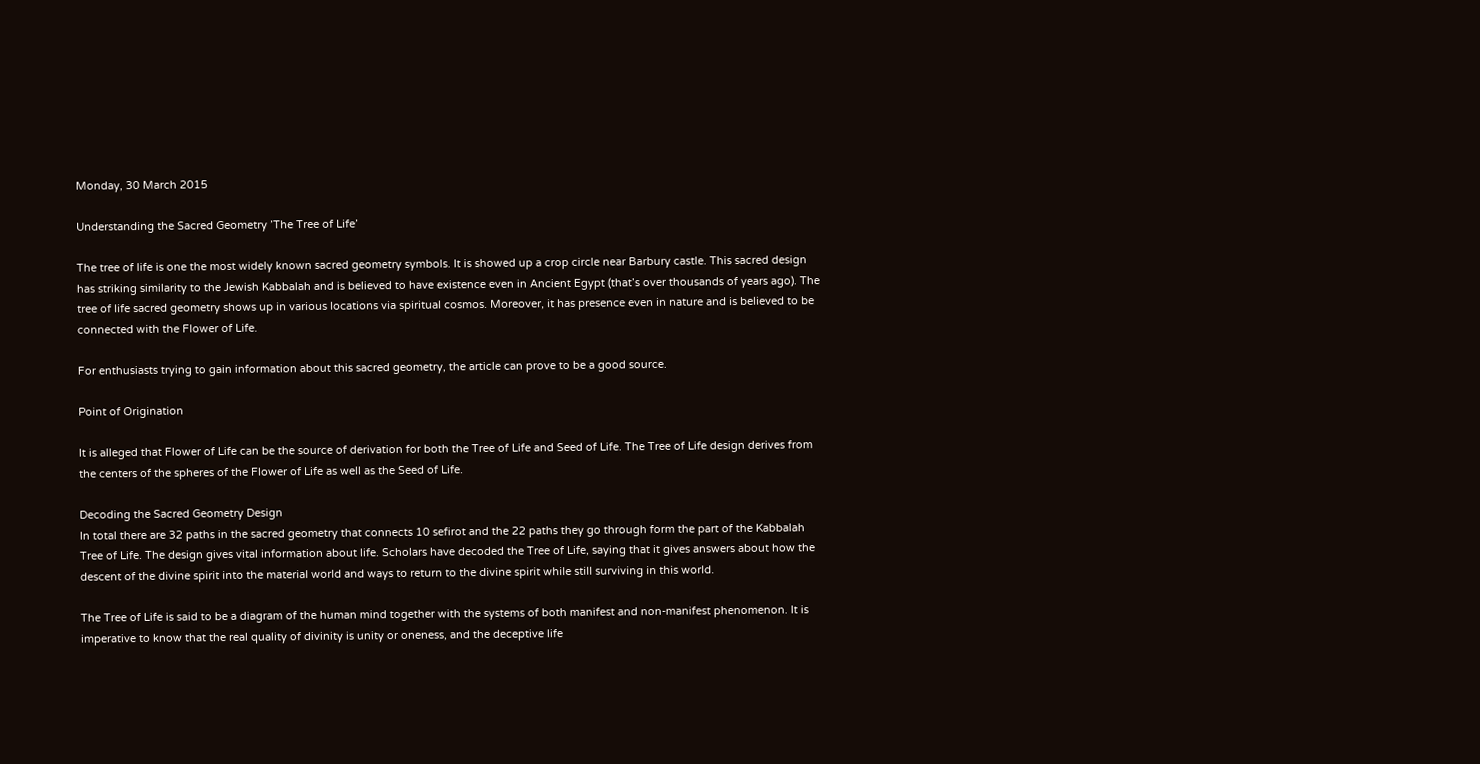Monday, 30 March 2015

Understanding the Sacred Geometry ’The Tree of Life’

The tree of life is one the most widely known sacred geometry symbols. It is showed up a crop circle near Barbury castle. This sacred design has striking similarity to the Jewish Kabbalah and is believed to have existence even in Ancient Egypt (that’s over thousands of years ago). The tree of life sacred geometry shows up in various locations via spiritual cosmos. Moreover, it has presence even in nature and is believed to be connected with the Flower of Life.

For enthusiasts trying to gain information about this sacred geometry, the article can prove to be a good source.

Point of Origination

It is alleged that Flower of Life can be the source of derivation for both the Tree of Life and Seed of Life. The Tree of Life design derives from the centers of the spheres of the Flower of Life as well as the Seed of Life.

Decoding the Sacred Geometry Design
In total there are 32 paths in the sacred geometry that connects 10 sefirot and the 22 paths they go through form the part of the Kabbalah Tree of Life. The design gives vital information about life. Scholars have decoded the Tree of Life, saying that it gives answers about how the descent of the divine spirit into the material world and ways to return to the divine spirit while still surviving in this world.

The Tree of Life is said to be a diagram of the human mind together with the systems of both manifest and non-manifest phenomenon. It is imperative to know that the real quality of divinity is unity or oneness, and the deceptive life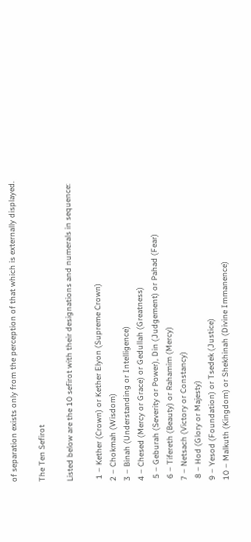of separation exists only from the perception of that which is externally displayed.

The Ten Sefirot

Listed below are the 10 sefirot with their designations and numerals in sequence:

 1 – Kether (Crown) or Kether Elyon (Supreme Crown)
2 – Chokmah (Wisdom)
3 – Binah (Understanding or Intelligence)
4 – Chesed (Mercy or Grace) or Gedullah (Greatness)
 5 – Geburah (Severity or Power), Din (Judgement) or Pahad (Fear)
 6 – Tifereth (Beauty) or Rahamim (Mercy)
7 – Netsach (Victory or Constancy)
 8 – Hod (Glory or Majesty)
9 – Yesod (Foundation) or Tsedek (Justice)
10 – Malkuth (Kingdom) or Shekhinah (Divine Immanence)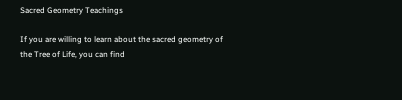Sacred Geometry Teachings

If you are willing to learn about the sacred geometry of the Tree of Life, you can find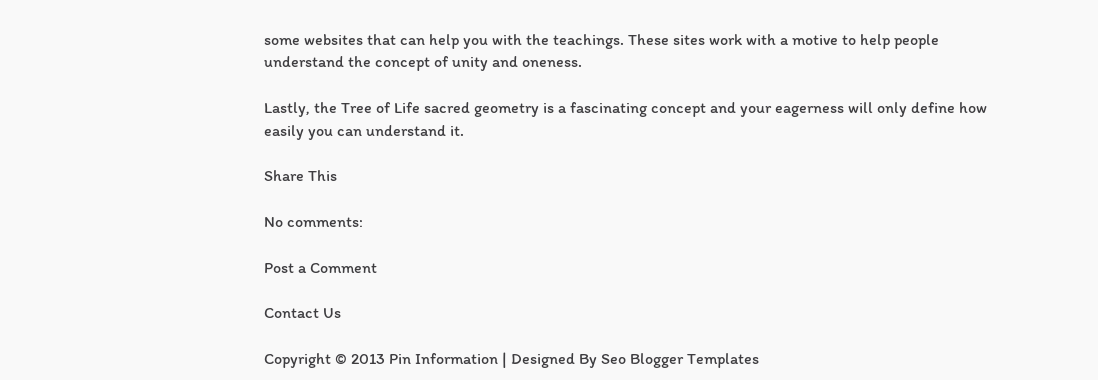some websites that can help you with the teachings. These sites work with a motive to help people understand the concept of unity and oneness.

Lastly, the Tree of Life sacred geometry is a fascinating concept and your eagerness will only define how easily you can understand it.

Share This

No comments:

Post a Comment

Contact Us

Copyright © 2013 Pin Information | Designed By Seo Blogger Templates